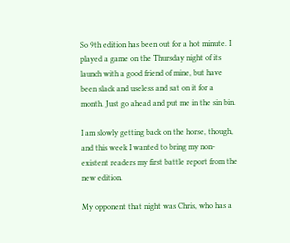So 9th edition has been out for a hot minute. I played a game on the Thursday night of its launch with a good friend of mine, but have been slack and useless and sat on it for a month. Just go ahead and put me in the sin bin.

I am slowly getting back on the horse, though, and this week I wanted to bring my non-existent readers my first battle report from the new edition.

My opponent that night was Chris, who has a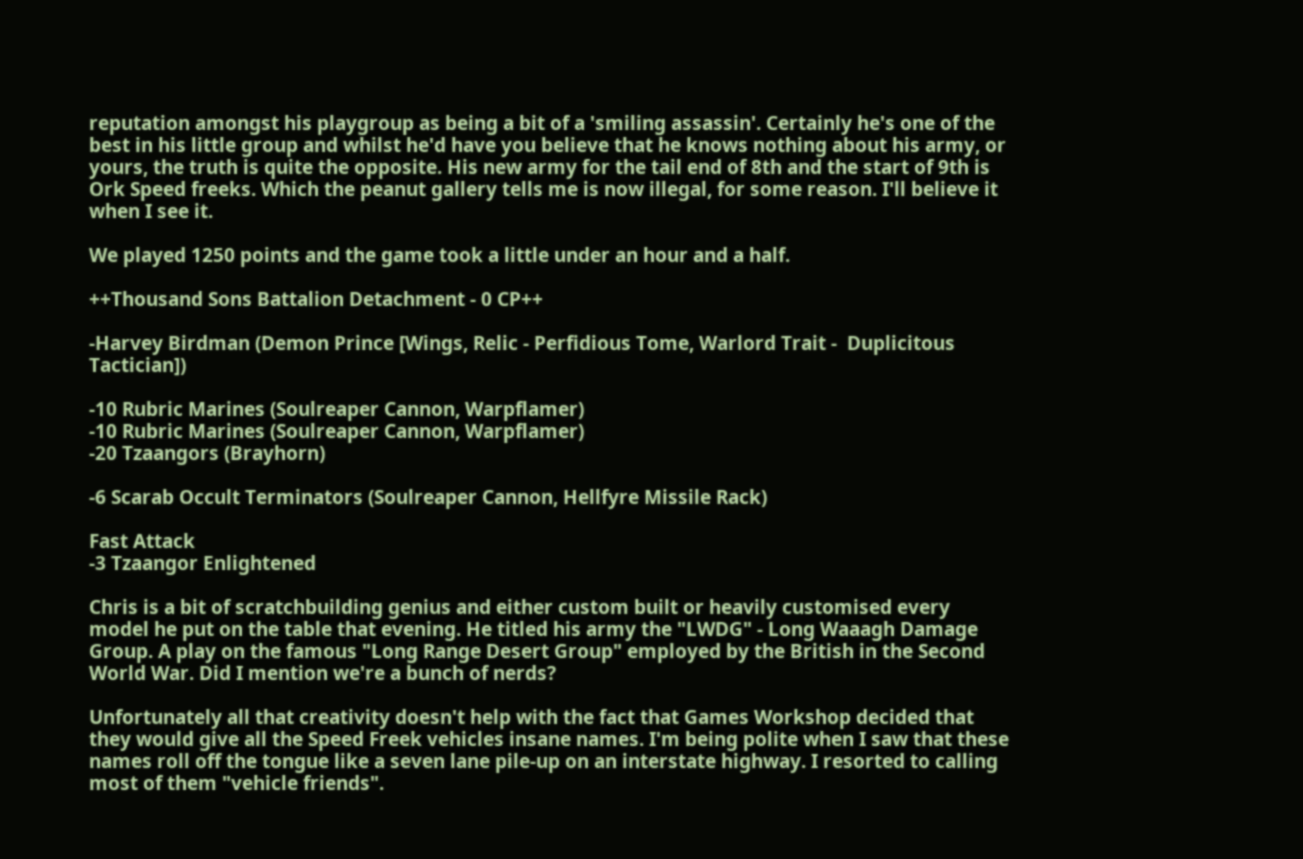reputation amongst his playgroup as being a bit of a 'smiling assassin'. Certainly he's one of the best in his little group and whilst he'd have you believe that he knows nothing about his army, or yours, the truth is quite the opposite. His new army for the tail end of 8th and the start of 9th is Ork Speed freeks. Which the peanut gallery tells me is now illegal, for some reason. I'll believe it when I see it.

We played 1250 points and the game took a little under an hour and a half.

++Thousand Sons Battalion Detachment - 0 CP++

-Harvey Birdman (Demon Prince [Wings, Relic - Perfidious Tome, Warlord Trait -  Duplicitous Tactician])

-10 Rubric Marines (Soulreaper Cannon, Warpflamer)
-10 Rubric Marines (Soulreaper Cannon, Warpflamer)
-20 Tzaangors (Brayhorn)

-6 Scarab Occult Terminators (Soulreaper Cannon, Hellfyre Missile Rack)

Fast Attack
-3 Tzaangor Enlightened

Chris is a bit of scratchbuilding genius and either custom built or heavily customised every model he put on the table that evening. He titled his army the "LWDG" - Long Waaagh Damage Group. A play on the famous "Long Range Desert Group" employed by the British in the Second World War. Did I mention we're a bunch of nerds?

Unfortunately all that creativity doesn't help with the fact that Games Workshop decided that they would give all the Speed Freek vehicles insane names. I'm being polite when I saw that these names roll off the tongue like a seven lane pile-up on an interstate highway. I resorted to calling most of them "vehicle friends".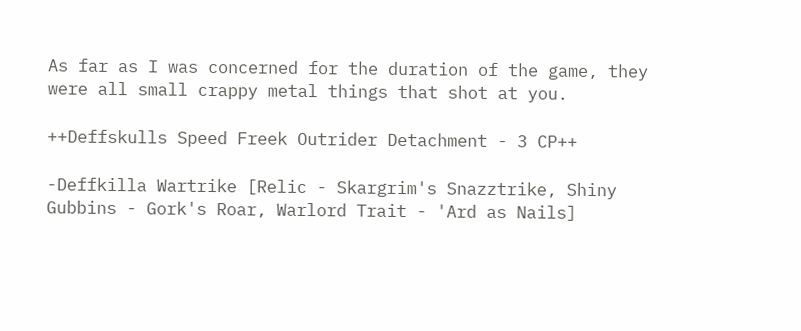As far as I was concerned for the duration of the game, they were all small crappy metal things that shot at you.

++Deffskulls Speed Freek Outrider Detachment - 3 CP++

-Deffkilla Wartrike [Relic - Skargrim's Snazztrike, Shiny Gubbins - Gork's Roar, Warlord Trait - 'Ard as Nails]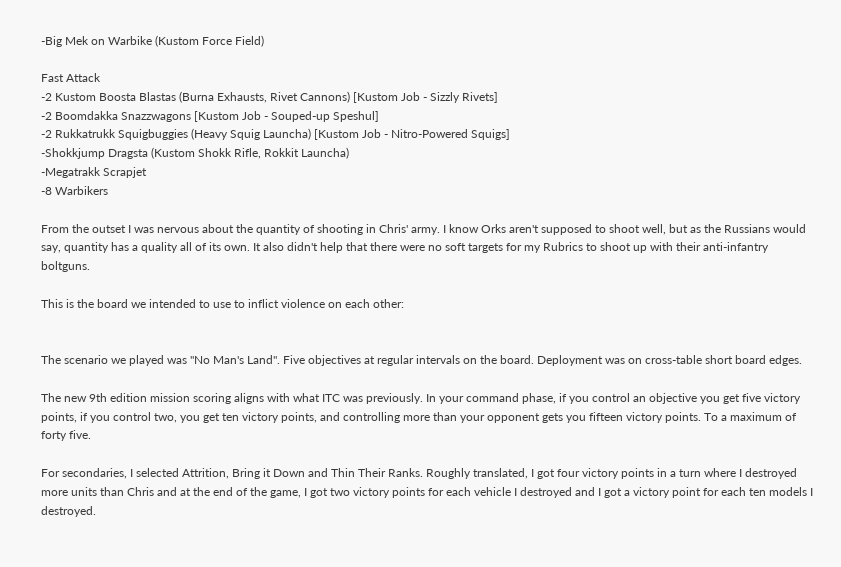-Big Mek on Warbike (Kustom Force Field)

Fast Attack
-2 Kustom Boosta Blastas (Burna Exhausts, Rivet Cannons) [Kustom Job - Sizzly Rivets]
-2 Boomdakka Snazzwagons [Kustom Job - Souped-up Speshul]
-2 Rukkatrukk Squigbuggies (Heavy Squig Launcha) [Kustom Job - Nitro-Powered Squigs]
-Shokkjump Dragsta (Kustom Shokk Rifle, Rokkit Launcha)
-Megatrakk Scrapjet
-8 Warbikers

From the outset I was nervous about the quantity of shooting in Chris' army. I know Orks aren't supposed to shoot well, but as the Russians would say, quantity has a quality all of its own. It also didn't help that there were no soft targets for my Rubrics to shoot up with their anti-infantry boltguns.

This is the board we intended to use to inflict violence on each other:


The scenario we played was "No Man's Land". Five objectives at regular intervals on the board. Deployment was on cross-table short board edges.

The new 9th edition mission scoring aligns with what ITC was previously. In your command phase, if you control an objective you get five victory points, if you control two, you get ten victory points, and controlling more than your opponent gets you fifteen victory points. To a maximum of forty five.

For secondaries, I selected Attrition, Bring it Down and Thin Their Ranks. Roughly translated, I got four victory points in a turn where I destroyed more units than Chris and at the end of the game, I got two victory points for each vehicle I destroyed and I got a victory point for each ten models I destroyed.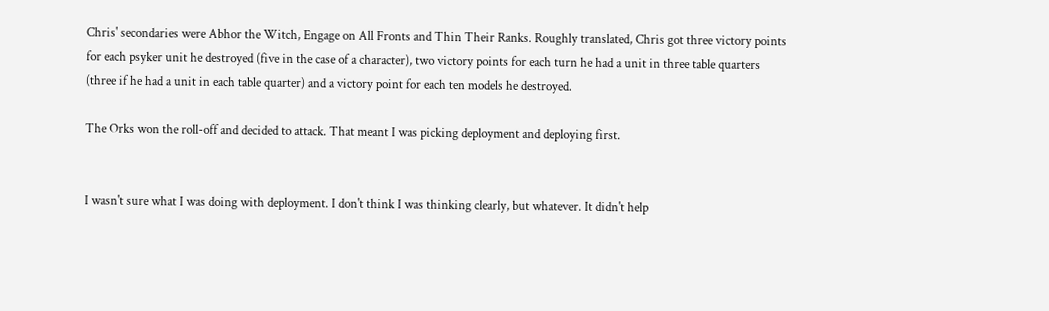Chris' secondaries were Abhor the Witch, Engage on All Fronts and Thin Their Ranks. Roughly translated, Chris got three victory points for each psyker unit he destroyed (five in the case of a character), two victory points for each turn he had a unit in three table quarters (three if he had a unit in each table quarter) and a victory point for each ten models he destroyed.

The Orks won the roll-off and decided to attack. That meant I was picking deployment and deploying first.


I wasn't sure what I was doing with deployment. I don't think I was thinking clearly, but whatever. It didn't help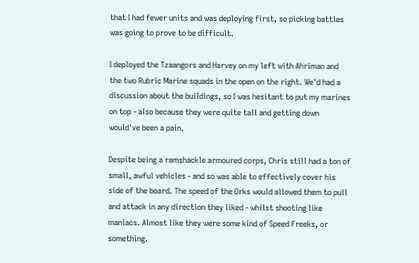that I had fewer units and was deploying first, so picking battles was going to prove to be difficult.

I deployed the Tzaangors and Harvey on my left with Ahriman and the two Rubric Marine squads in the open on the right. We'd had a discussion about the buildings, so I was hesitant to put my marines on top - also because they were quite tall and getting down would've been a pain.

Despite being a ramshackle armoured corps, Chris still had a ton of small, awful vehicles - and so was able to effectively cover his side of the board. The speed of the Orks would allowed them to pull and attack in any direction they liked - whilst shooting like maniacs. Almost like they were some kind of Speed Freeks, or something.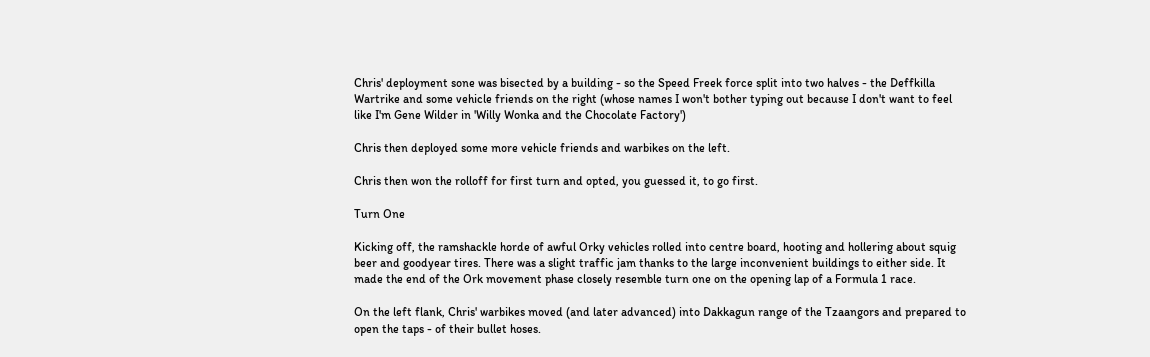Chris' deployment sone was bisected by a building - so the Speed Freek force split into two halves - the Deffkilla Wartrike and some vehicle friends on the right (whose names I won't bother typing out because I don't want to feel like I'm Gene Wilder in 'Willy Wonka and the Chocolate Factory')

Chris then deployed some more vehicle friends and warbikes on the left.

Chris then won the rolloff for first turn and opted, you guessed it, to go first.

Turn One

Kicking off, the ramshackle horde of awful Orky vehicles rolled into centre board, hooting and hollering about squig beer and goodyear tires. There was a slight traffic jam thanks to the large inconvenient buildings to either side. It made the end of the Ork movement phase closely resemble turn one on the opening lap of a Formula 1 race.

On the left flank, Chris' warbikes moved (and later advanced) into Dakkagun range of the Tzaangors and prepared to open the taps - of their bullet hoses.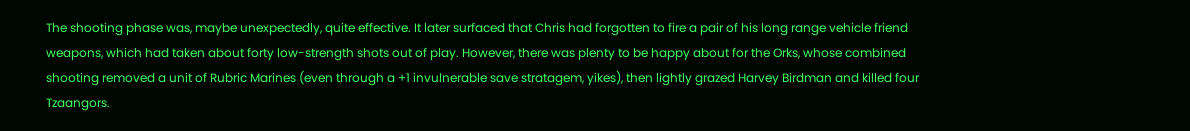The shooting phase was, maybe unexpectedly, quite effective. It later surfaced that Chris had forgotten to fire a pair of his long range vehicle friend weapons, which had taken about forty low-strength shots out of play. However, there was plenty to be happy about for the Orks, whose combined shooting removed a unit of Rubric Marines (even through a +1 invulnerable save stratagem, yikes), then lightly grazed Harvey Birdman and killed four Tzaangors.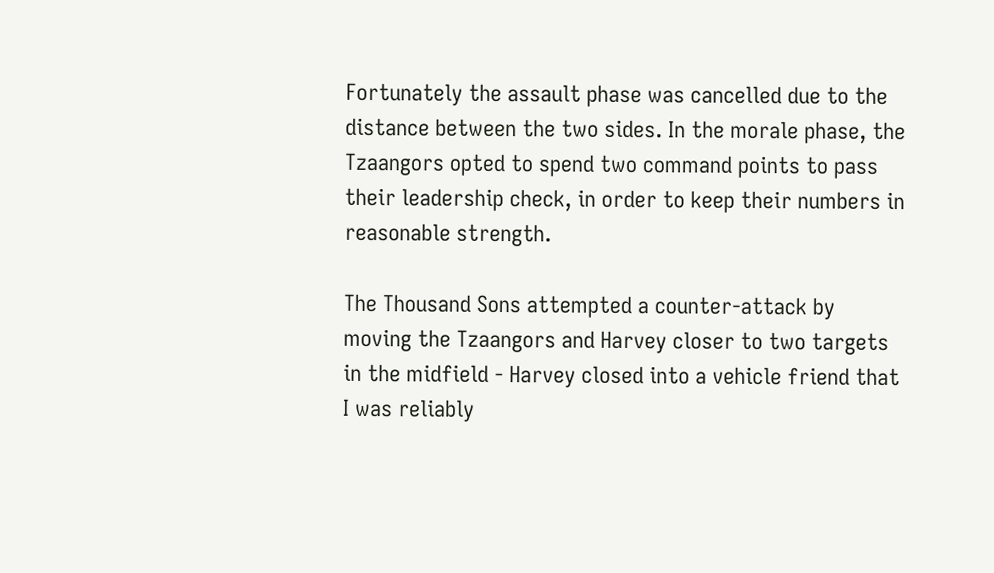Fortunately the assault phase was cancelled due to the distance between the two sides. In the morale phase, the Tzaangors opted to spend two command points to pass their leadership check, in order to keep their numbers in reasonable strength.

The Thousand Sons attempted a counter-attack by moving the Tzaangors and Harvey closer to two targets in the midfield - Harvey closed into a vehicle friend that I was reliably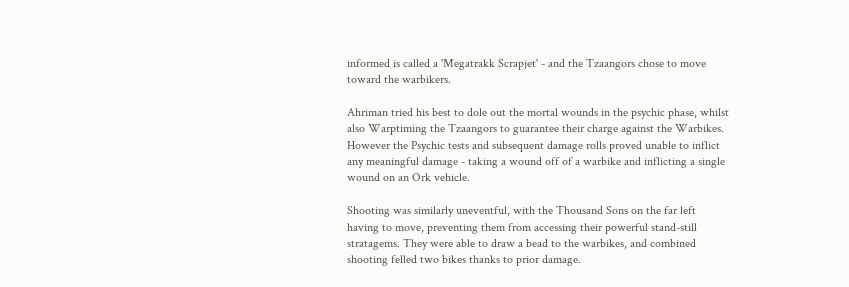informed is called a 'Megatrakk Scrapjet' - and the Tzaangors chose to move toward the warbikers.

Ahriman tried his best to dole out the mortal wounds in the psychic phase, whilst also Warptiming the Tzaangors to guarantee their charge against the Warbikes. However the Psychic tests and subsequent damage rolls proved unable to inflict any meaningful damage - taking a wound off of a warbike and inflicting a single wound on an Ork vehicle.

Shooting was similarly uneventful, with the Thousand Sons on the far left having to move, preventing them from accessing their powerful stand-still stratagems. They were able to draw a bead to the warbikes, and combined shooting felled two bikes thanks to prior damage.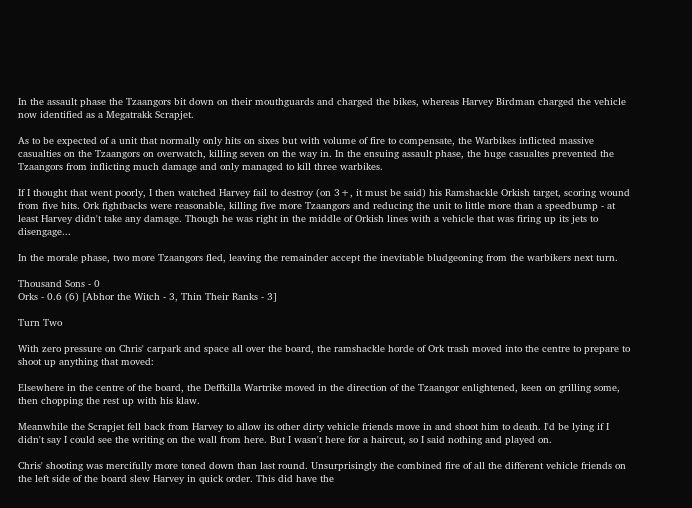In the assault phase the Tzaangors bit down on their mouthguards and charged the bikes, whereas Harvey Birdman charged the vehicle now identified as a Megatrakk Scrapjet.

As to be expected of a unit that normally only hits on sixes but with volume of fire to compensate, the Warbikes inflicted massive casualties on the Tzaangors on overwatch, killing seven on the way in. In the ensuing assault phase, the huge casualtes prevented the Tzaangors from inflicting much damage and only managed to kill three warbikes.

If I thought that went poorly, I then watched Harvey fail to destroy (on 3+, it must be said) his Ramshackle Orkish target, scoring wound from five hits. Ork fightbacks were reasonable, killing five more Tzaangors and reducing the unit to little more than a speedbump - at least Harvey didn't take any damage. Though he was right in the middle of Orkish lines with a vehicle that was firing up its jets to disengage...

In the morale phase, two more Tzaangors fled, leaving the remainder accept the inevitable bludgeoning from the warbikers next turn.

Thousand Sons - 0
Orks - 0.6 (6) [Abhor the Witch - 3, Thin Their Ranks - 3]

Turn Two

With zero pressure on Chris' carpark and space all over the board, the ramshackle horde of Ork trash moved into the centre to prepare to shoot up anything that moved:

Elsewhere in the centre of the board, the Deffkilla Wartrike moved in the direction of the Tzaangor enlightened, keen on grilling some, then chopping the rest up with his klaw.

Meanwhile the Scrapjet fell back from Harvey to allow its other dirty vehicle friends move in and shoot him to death. I'd be lying if I didn't say I could see the writing on the wall from here. But I wasn't here for a haircut, so I said nothing and played on.

Chris' shooting was mercifully more toned down than last round. Unsurprisingly the combined fire of all the different vehicle friends on the left side of the board slew Harvey in quick order. This did have the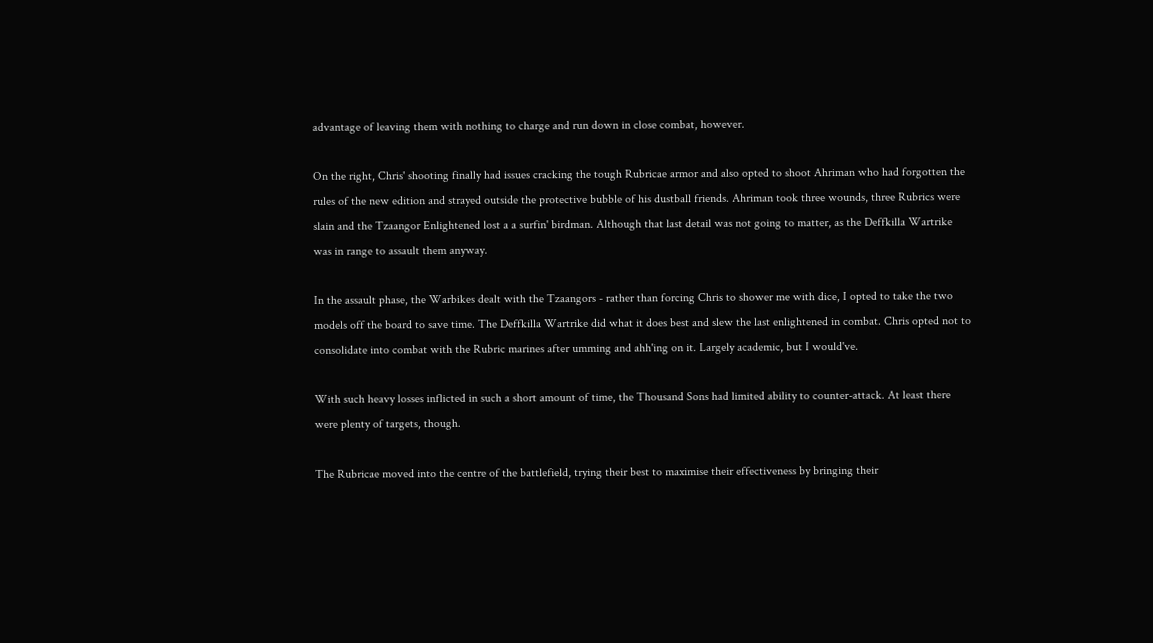advantage of leaving them with nothing to charge and run down in close combat, however.

On the right, Chris' shooting finally had issues cracking the tough Rubricae armor and also opted to shoot Ahriman who had forgotten the rules of the new edition and strayed outside the protective bubble of his dustball friends. Ahriman took three wounds, three Rubrics were slain and the Tzaangor Enlightened lost a a surfin' birdman. Although that last detail was not going to matter, as the Deffkilla Wartrike was in range to assault them anyway.

In the assault phase, the Warbikes dealt with the Tzaangors - rather than forcing Chris to shower me with dice, I opted to take the two models off the board to save time. The Deffkilla Wartrike did what it does best and slew the last enlightened in combat. Chris opted not to consolidate into combat with the Rubric marines after umming and ahh'ing on it. Largely academic, but I would've.

With such heavy losses inflicted in such a short amount of time, the Thousand Sons had limited ability to counter-attack. At least there were plenty of targets, though.

The Rubricae moved into the centre of the battlefield, trying their best to maximise their effectiveness by bringing their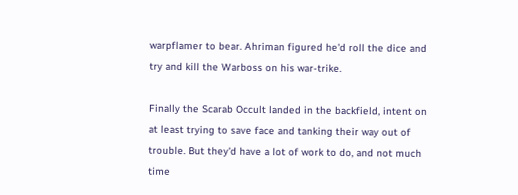warpflamer to bear. Ahriman figured he'd roll the dice and try and kill the Warboss on his war-trike.

Finally the Scarab Occult landed in the backfield, intent on at least trying to save face and tanking their way out of trouble. But they'd have a lot of work to do, and not much time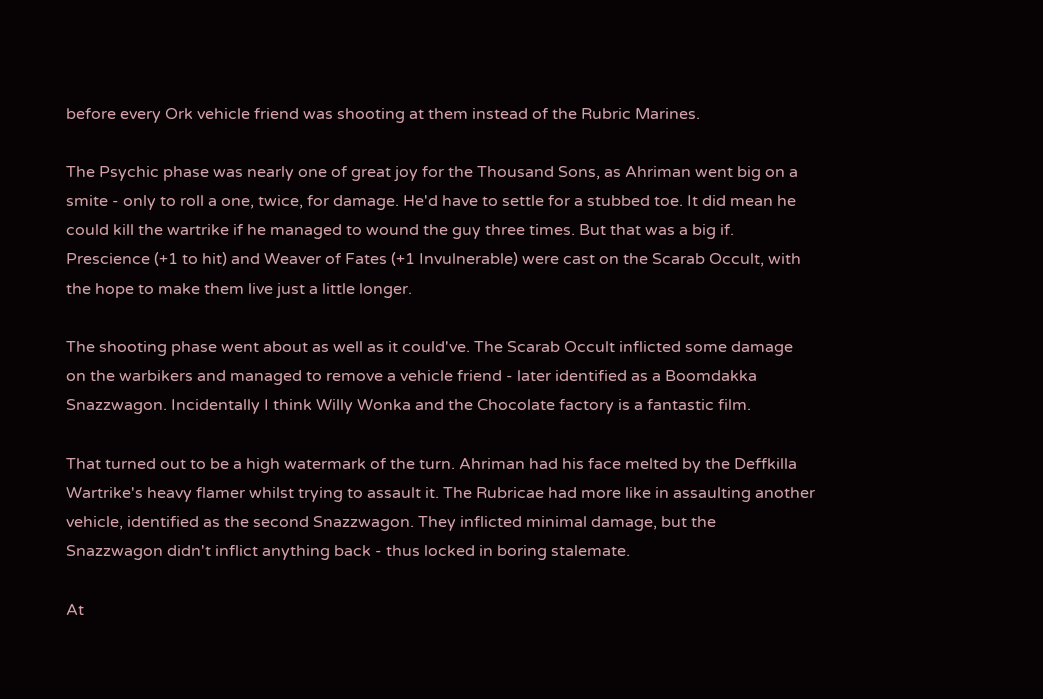before every Ork vehicle friend was shooting at them instead of the Rubric Marines.

The Psychic phase was nearly one of great joy for the Thousand Sons, as Ahriman went big on a smite - only to roll a one, twice, for damage. He'd have to settle for a stubbed toe. It did mean he could kill the wartrike if he managed to wound the guy three times. But that was a big if. Prescience (+1 to hit) and Weaver of Fates (+1 Invulnerable) were cast on the Scarab Occult, with the hope to make them live just a little longer.

The shooting phase went about as well as it could've. The Scarab Occult inflicted some damage on the warbikers and managed to remove a vehicle friend - later identified as a Boomdakka Snazzwagon. Incidentally I think Willy Wonka and the Chocolate factory is a fantastic film.

That turned out to be a high watermark of the turn. Ahriman had his face melted by the Deffkilla Wartrike's heavy flamer whilst trying to assault it. The Rubricae had more like in assaulting another vehicle, identified as the second Snazzwagon. They inflicted minimal damage, but the Snazzwagon didn't inflict anything back - thus locked in boring stalemate.

At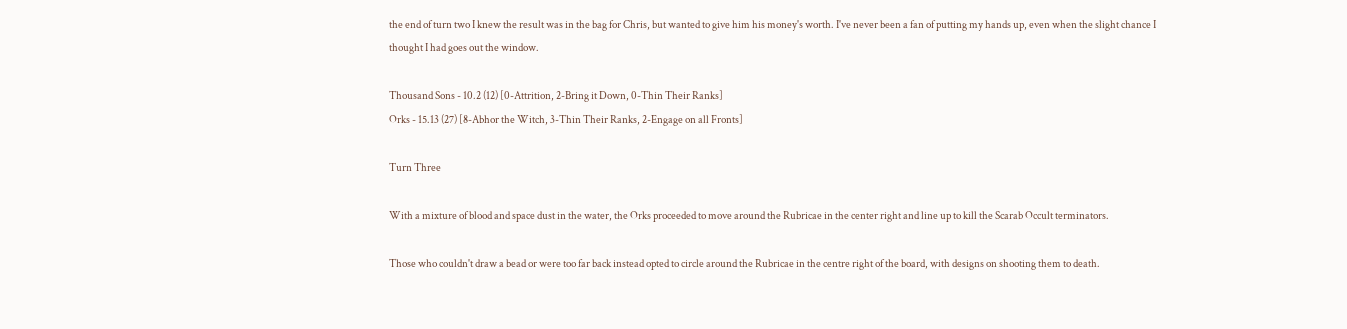the end of turn two I knew the result was in the bag for Chris, but wanted to give him his money's worth. I've never been a fan of putting my hands up, even when the slight chance I thought I had goes out the window.

Thousand Sons - 10.2 (12) [0-Attrition, 2-Bring it Down, 0-Thin Their Ranks]
Orks - 15.13 (27) [8-Abhor the Witch, 3-Thin Their Ranks, 2-Engage on all Fronts]

Turn Three

With a mixture of blood and space dust in the water, the Orks proceeded to move around the Rubricae in the center right and line up to kill the Scarab Occult terminators.

Those who couldn't draw a bead or were too far back instead opted to circle around the Rubricae in the centre right of the board, with designs on shooting them to death.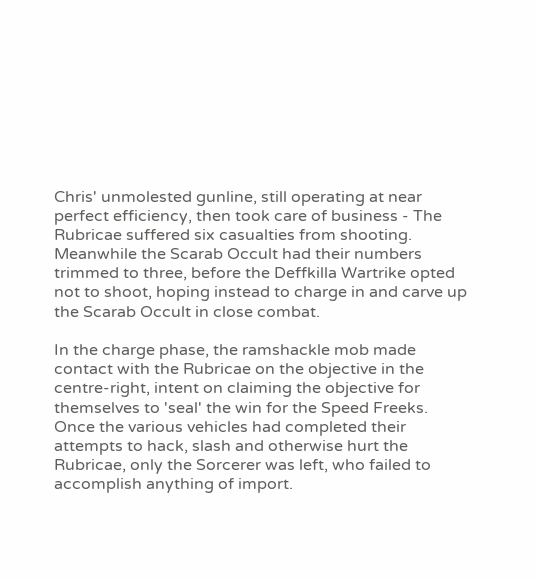Chris' unmolested gunline, still operating at near perfect efficiency, then took care of business - The Rubricae suffered six casualties from shooting. Meanwhile the Scarab Occult had their numbers trimmed to three, before the Deffkilla Wartrike opted not to shoot, hoping instead to charge in and carve up the Scarab Occult in close combat.

In the charge phase, the ramshackle mob made contact with the Rubricae on the objective in the centre-right, intent on claiming the objective for themselves to 'seal' the win for the Speed Freeks. Once the various vehicles had completed their attempts to hack, slash and otherwise hurt the Rubricae, only the Sorcerer was left, who failed to accomplish anything of import.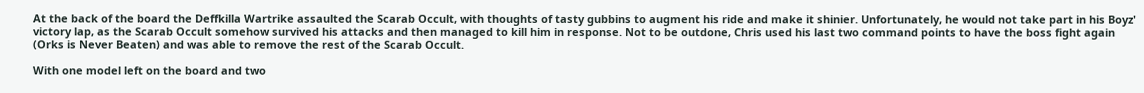At the back of the board the Deffkilla Wartrike assaulted the Scarab Occult, with thoughts of tasty gubbins to augment his ride and make it shinier. Unfortunately, he would not take part in his Boyz' victory lap, as the Scarab Occult somehow survived his attacks and then managed to kill him in response. Not to be outdone, Chris used his last two command points to have the boss fight again (Orks is Never Beaten) and was able to remove the rest of the Scarab Occult.

With one model left on the board and two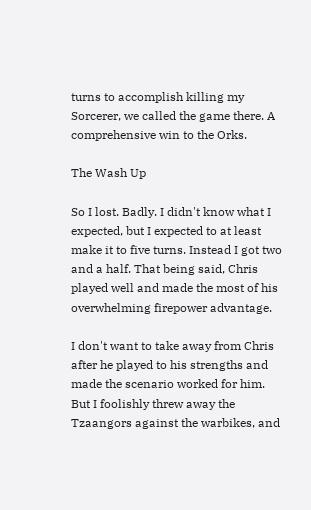turns to accomplish killing my Sorcerer, we called the game there. A comprehensive win to the Orks.

The Wash Up

So I lost. Badly. I didn't know what I expected, but I expected to at least make it to five turns. Instead I got two and a half. That being said, Chris played well and made the most of his overwhelming firepower advantage.

I don't want to take away from Chris after he played to his strengths and made the scenario worked for him. But I foolishly threw away the Tzaangors against the warbikes, and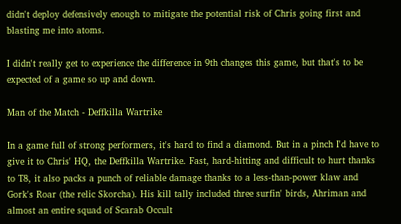didn't deploy defensively enough to mitigate the potential risk of Chris going first and blasting me into atoms.

I didn't really get to experience the difference in 9th changes this game, but that's to be expected of a game so up and down.

Man of the Match - Deffkilla Wartrike

In a game full of strong performers, it's hard to find a diamond. But in a pinch I'd have to give it to Chris' HQ, the Deffkilla Wartrike. Fast, hard-hitting and difficult to hurt thanks to T8, it also packs a punch of reliable damage thanks to a less-than-power klaw and Gork's Roar (the relic Skorcha). His kill tally included three surfin' birds, Ahriman and almost an entire squad of Scarab Occult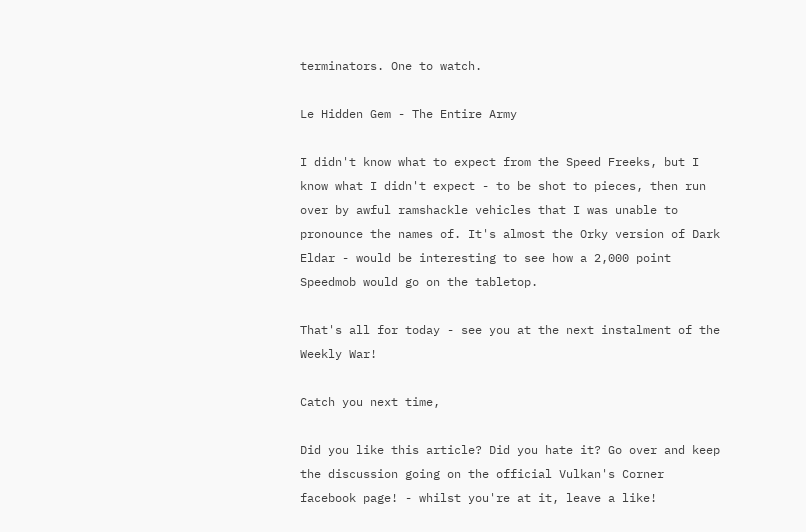terminators. One to watch.

Le Hidden Gem - The Entire Army

I didn't know what to expect from the Speed Freeks, but I know what I didn't expect - to be shot to pieces, then run over by awful ramshackle vehicles that I was unable to pronounce the names of. It's almost the Orky version of Dark Eldar - would be interesting to see how a 2,000 point Speedmob would go on the tabletop.

That's all for today - see you at the next instalment of the Weekly War!

Catch you next time,

Did you like this article? Did you hate it? Go over and keep the discussion going on the official Vulkan's Corner facebook page! - whilst you're at it, leave a like!